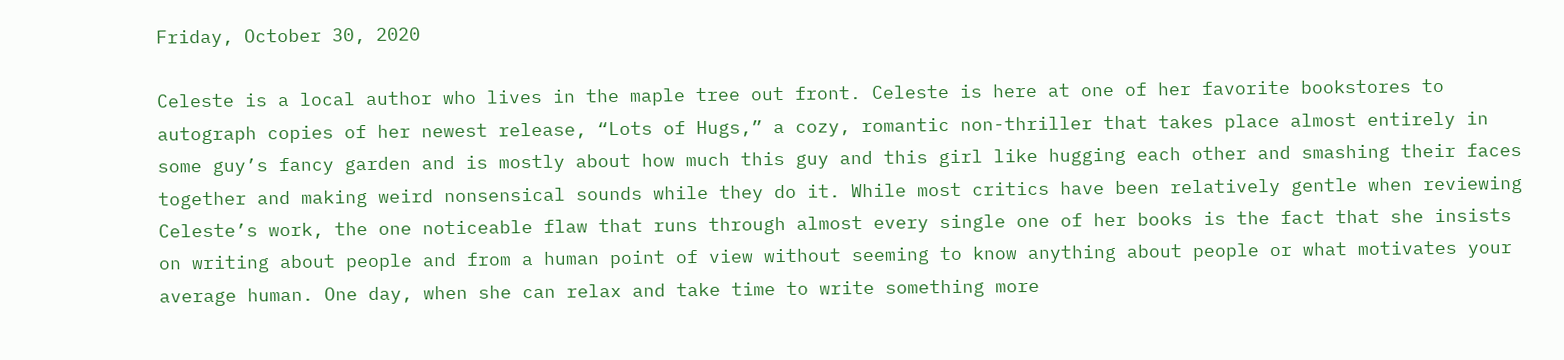Friday, October 30, 2020

Celeste is a local author who lives in the maple tree out front. Celeste is here at one of her favorite bookstores to autograph copies of her newest release, “Lots of Hugs,” a cozy, romantic non-thriller that takes place almost entirely in some guy’s fancy garden and is mostly about how much this guy and this girl like hugging each other and smashing their faces together and making weird nonsensical sounds while they do it. While most critics have been relatively gentle when reviewing Celeste’s work, the one noticeable flaw that runs through almost every single one of her books is the fact that she insists on writing about people and from a human point of view without seeming to know anything about people or what motivates your average human. One day, when she can relax and take time to write something more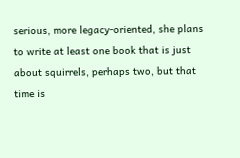serious, more legacy-oriented, she plans to write at least one book that is just about squirrels, perhaps two, but that time is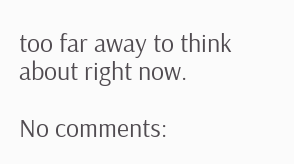too far away to think about right now.

No comments: